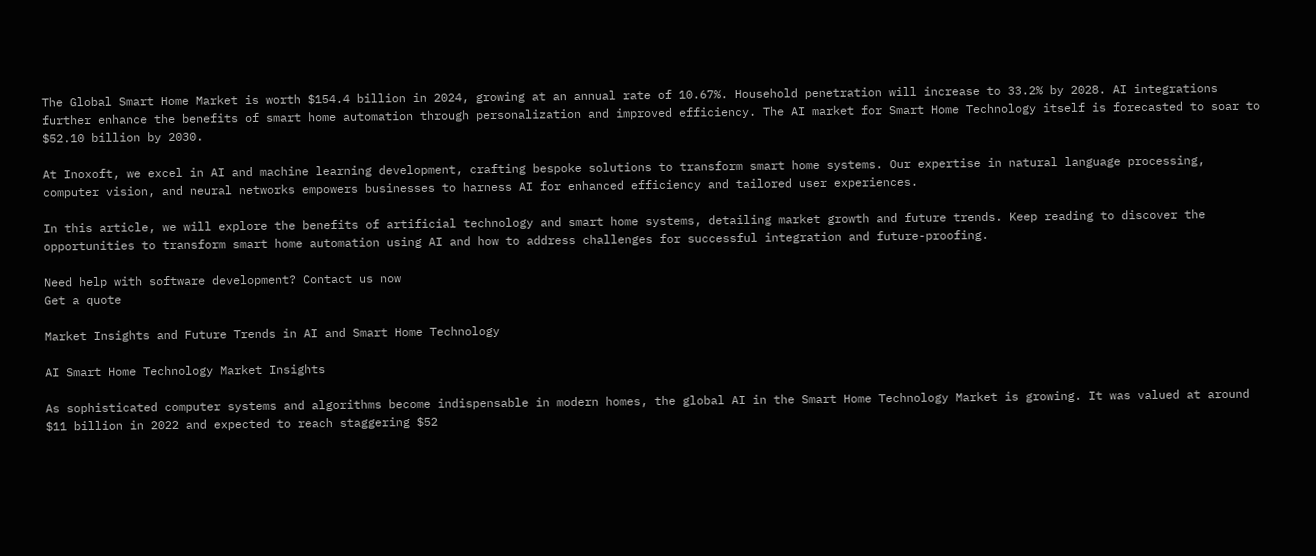The Global Smart Home Market is worth $154.4 billion in 2024, growing at an annual rate of 10.67%. Household penetration will increase to 33.2% by 2028. AI integrations further enhance the benefits of smart home automation through personalization and improved efficiency. The AI market for Smart Home Technology itself is forecasted to soar to $52.10 billion by 2030.

At Inoxoft, we excel in AI and machine learning development, crafting bespoke solutions to transform smart home systems. Our expertise in natural language processing, computer vision, and neural networks empowers businesses to harness AI for enhanced efficiency and tailored user experiences.

In this article, we will explore the benefits of artificial technology and smart home systems, detailing market growth and future trends. Keep reading to discover the opportunities to transform smart home automation using AI and how to address challenges for successful integration and future-proofing.

Need help with software development? Contact us now
Get a quote

Market Insights and Future Trends in AI and Smart Home Technology

AI Smart Home Technology Market Insights

As sophisticated computer systems and algorithms become indispensable in modern homes, the global AI in the Smart Home Technology Market is growing. It was valued at around $11 billion in 2022 and expected to reach staggering $52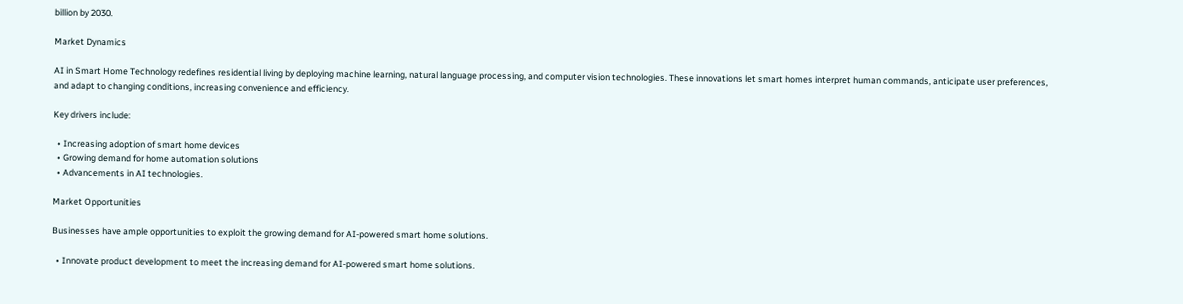billion by 2030.

Market Dynamics

AI in Smart Home Technology redefines residential living by deploying machine learning, natural language processing, and computer vision technologies. These innovations let smart homes interpret human commands, anticipate user preferences, and adapt to changing conditions, increasing convenience and efficiency.

Key drivers include:

  • Increasing adoption of smart home devices
  • Growing demand for home automation solutions
  • Advancements in AI technologies.

Market Opportunities

Businesses have ample opportunities to exploit the growing demand for AI-powered smart home solutions.

  • Innovate product development to meet the increasing demand for AI-powered smart home solutions.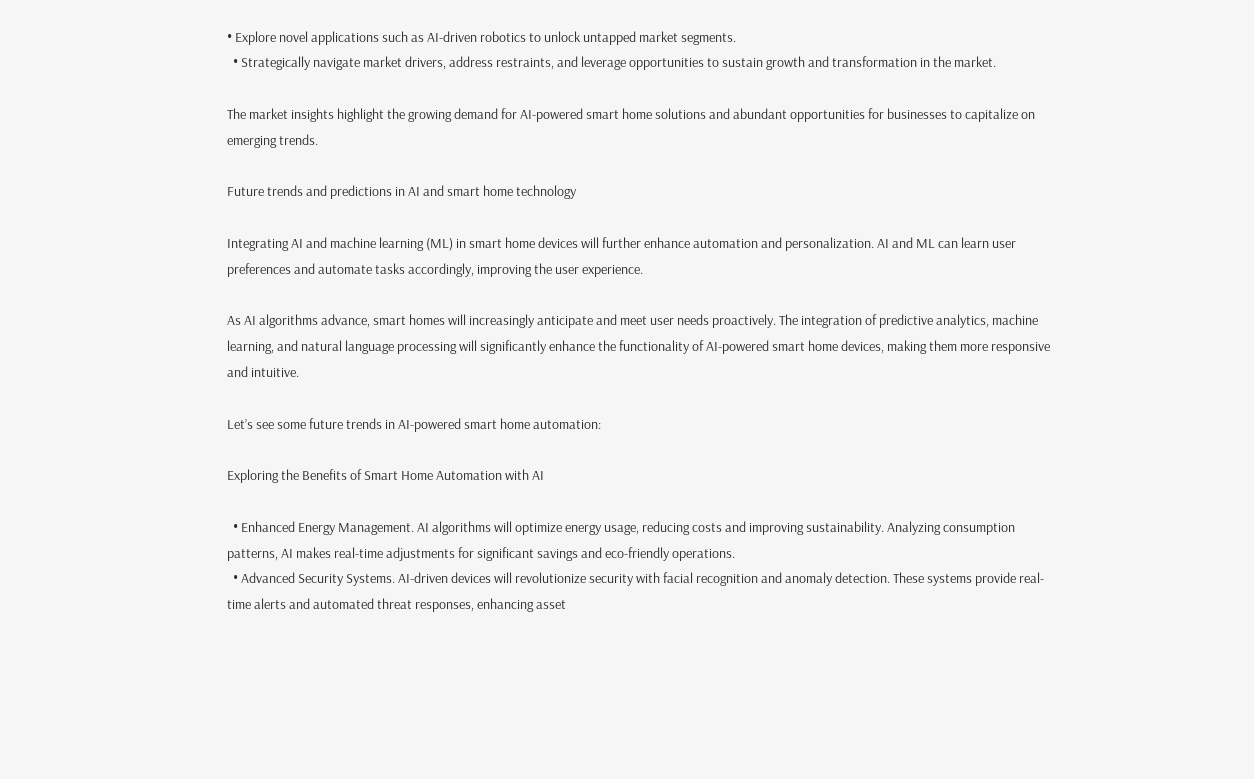• Explore novel applications such as AI-driven robotics to unlock untapped market segments.
  • Strategically navigate market drivers, address restraints, and leverage opportunities to sustain growth and transformation in the market.

The market insights highlight the growing demand for AI-powered smart home solutions and abundant opportunities for businesses to capitalize on emerging trends.

Future trends and predictions in AI and smart home technology

Integrating AI and machine learning (ML) in smart home devices will further enhance automation and personalization. AI and ML can learn user preferences and automate tasks accordingly, improving the user experience.

As AI algorithms advance, smart homes will increasingly anticipate and meet user needs proactively. The integration of predictive analytics, machine learning, and natural language processing will significantly enhance the functionality of AI-powered smart home devices, making them more responsive and intuitive.

Let’s see some future trends in AI-powered smart home automation:

Exploring the Benefits of Smart Home Automation with AI

  • Enhanced Energy Management. AI algorithms will optimize energy usage, reducing costs and improving sustainability. Analyzing consumption patterns, AI makes real-time adjustments for significant savings and eco-friendly operations.
  • Advanced Security Systems. AI-driven devices will revolutionize security with facial recognition and anomaly detection. These systems provide real-time alerts and automated threat responses, enhancing asset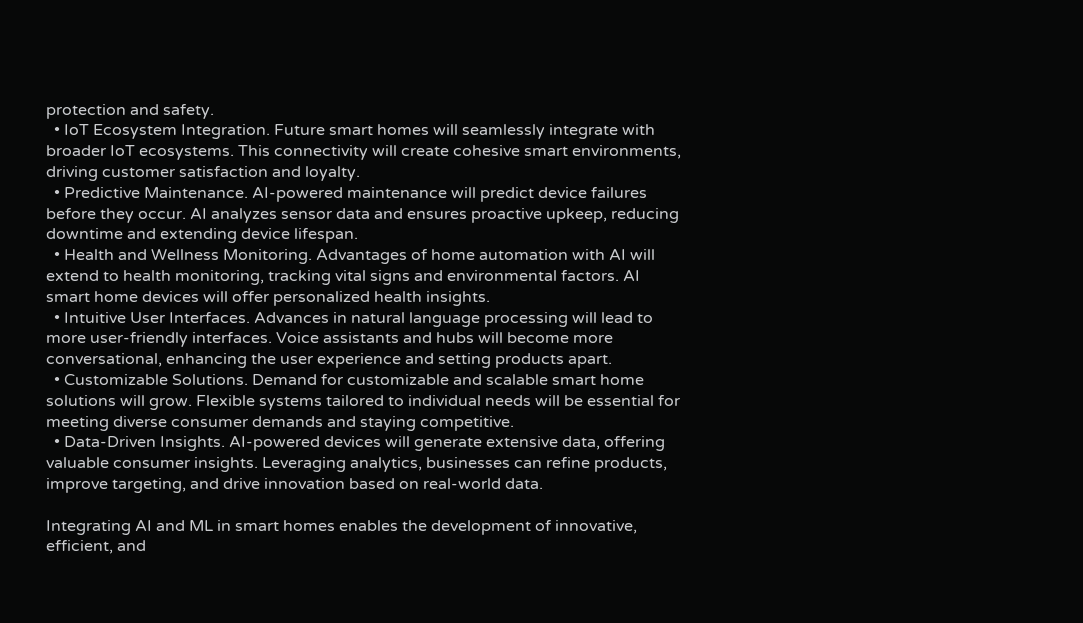protection and safety.
  • IoT Ecosystem Integration. Future smart homes will seamlessly integrate with broader IoT ecosystems. This connectivity will create cohesive smart environments, driving customer satisfaction and loyalty.
  • Predictive Maintenance. AI-powered maintenance will predict device failures before they occur. AI analyzes sensor data and ensures proactive upkeep, reducing downtime and extending device lifespan.
  • Health and Wellness Monitoring. Advantages of home automation with AI will extend to health monitoring, tracking vital signs and environmental factors. AI smart home devices will offer personalized health insights.
  • Intuitive User Interfaces. Advances in natural language processing will lead to more user-friendly interfaces. Voice assistants and hubs will become more conversational, enhancing the user experience and setting products apart.
  • Customizable Solutions. Demand for customizable and scalable smart home solutions will grow. Flexible systems tailored to individual needs will be essential for meeting diverse consumer demands and staying competitive.
  • Data-Driven Insights. AI-powered devices will generate extensive data, offering valuable consumer insights. Leveraging analytics, businesses can refine products, improve targeting, and drive innovation based on real-world data.

Integrating AI and ML in smart homes enables the development of innovative, efficient, and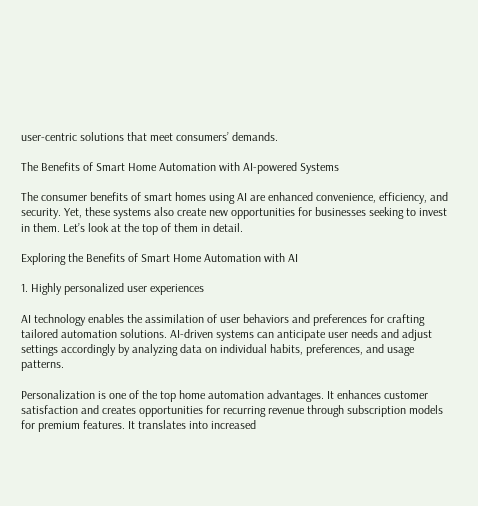user-centric solutions that meet consumers’ demands.

The Benefits of Smart Home Automation with AI-powered Systems

The consumer benefits of smart homes using AI are enhanced convenience, efficiency, and security. Yet, these systems also create new opportunities for businesses seeking to invest in them. Let’s look at the top of them in detail.

Exploring the Benefits of Smart Home Automation with AI

1. Highly personalized user experiences

AI technology enables the assimilation of user behaviors and preferences for crafting tailored automation solutions. AI-driven systems can anticipate user needs and adjust settings accordingly by analyzing data on individual habits, preferences, and usage patterns.

Personalization is one of the top home automation advantages. It enhances customer satisfaction and creates opportunities for recurring revenue through subscription models for premium features. It translates into increased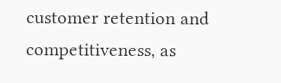customer retention and competitiveness, as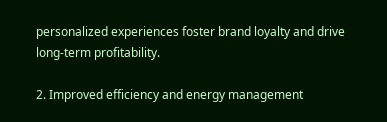personalized experiences foster brand loyalty and drive long-term profitability.

2. Improved efficiency and energy management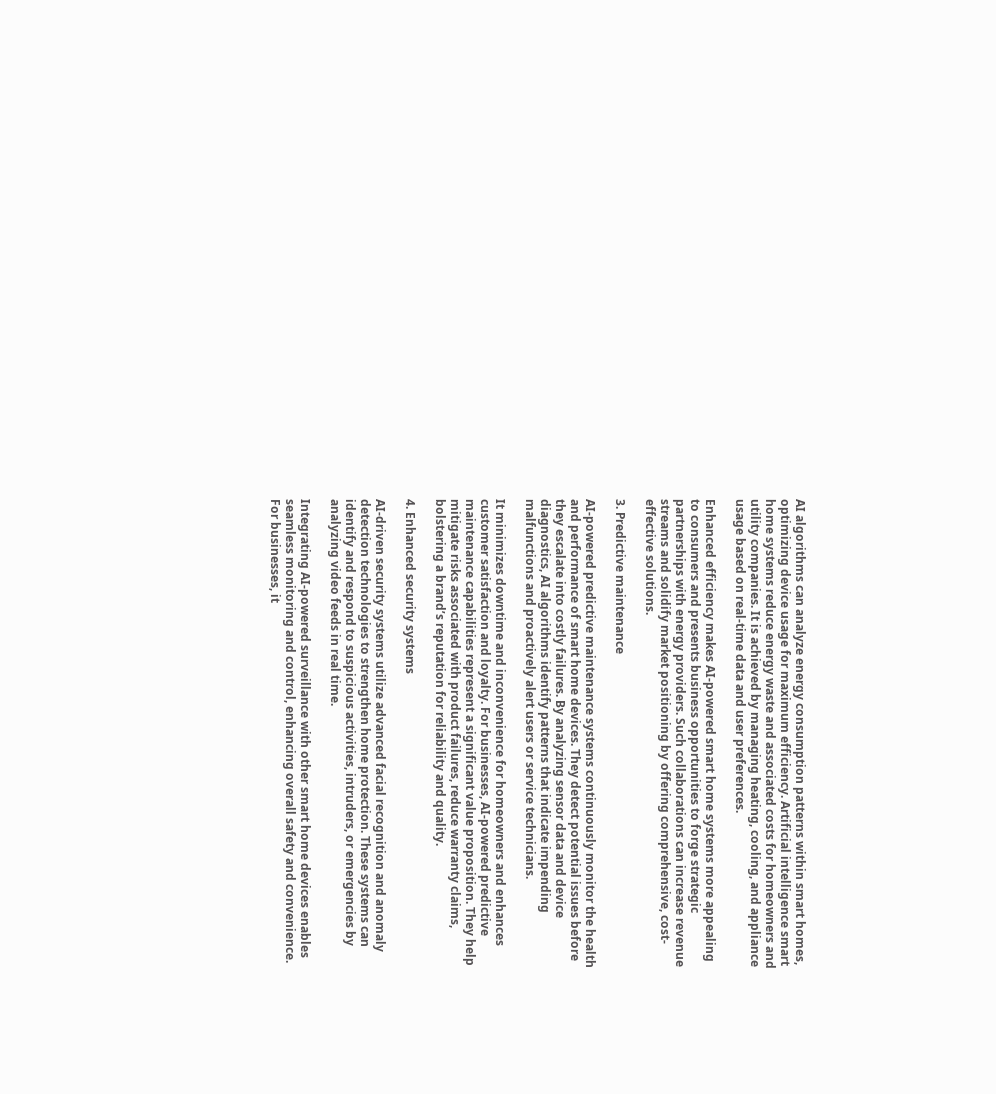AI algorithms can analyze energy consumption patterns within smart homes, optimizing device usage for maximum efficiency. Artificial intelligence smart home systems reduce energy waste and associated costs for homeowners and utility companies. It is achieved by managing heating, cooling, and appliance usage based on real-time data and user preferences.

Enhanced efficiency makes AI-powered smart home systems more appealing to consumers and presents business opportunities to forge strategic partnerships with energy providers. Such collaborations can increase revenue streams and solidify market positioning by offering comprehensive, cost-effective solutions.

3. Predictive maintenance

AI-powered predictive maintenance systems continuously monitor the health and performance of smart home devices. They detect potential issues before they escalate into costly failures. By analyzing sensor data and device diagnostics, AI algorithms identify patterns that indicate impending malfunctions and proactively alert users or service technicians.

It minimizes downtime and inconvenience for homeowners and enhances customer satisfaction and loyalty. For businesses, AI-powered predictive maintenance capabilities represent a significant value proposition. They help mitigate risks associated with product failures, reduce warranty claims, bolstering a brand’s reputation for reliability and quality.

4. Enhanced security systems

AI-driven security systems utilize advanced facial recognition and anomaly detection technologies to strengthen home protection. These systems can identify and respond to suspicious activities, intruders, or emergencies by analyzing video feeds in real time.

Integrating AI-powered surveillance with other smart home devices enables seamless monitoring and control, enhancing overall safety and convenience. For businesses, it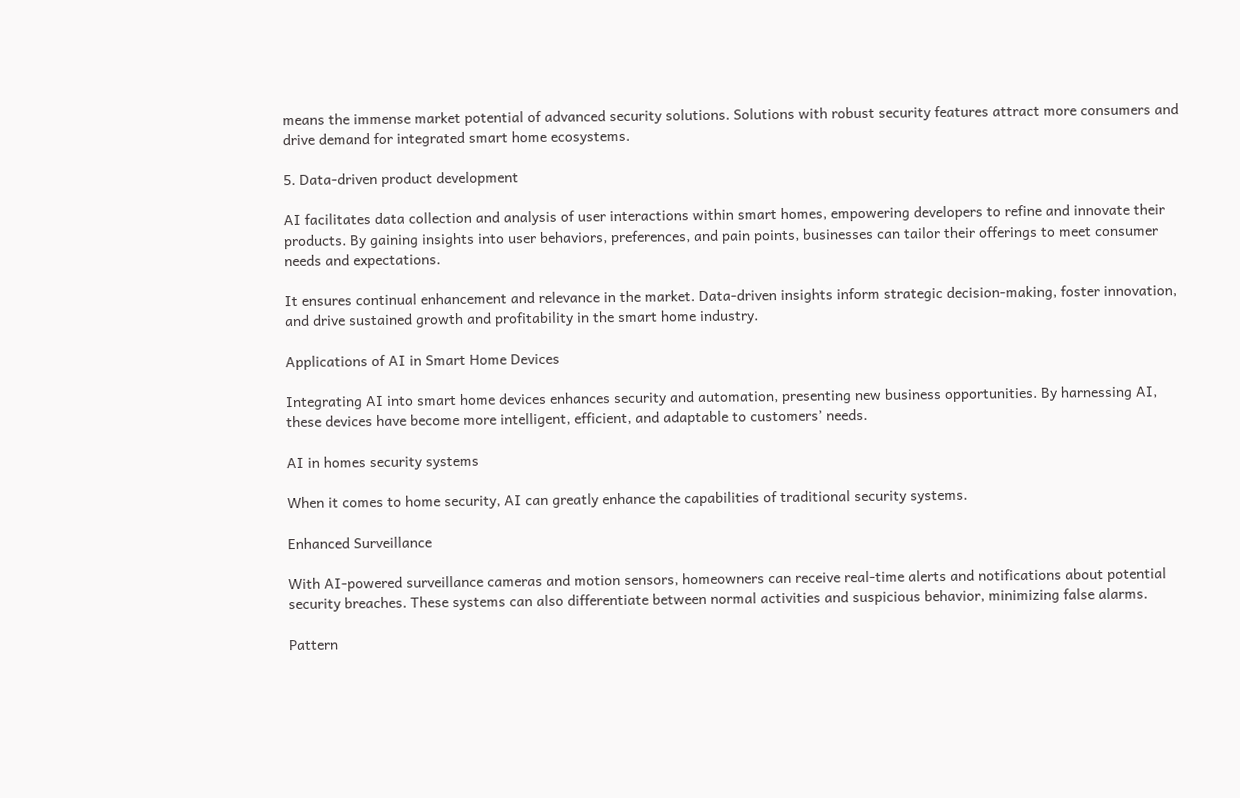means the immense market potential of advanced security solutions. Solutions with robust security features attract more consumers and drive demand for integrated smart home ecosystems.

5. Data-driven product development

AI facilitates data collection and analysis of user interactions within smart homes, empowering developers to refine and innovate their products. By gaining insights into user behaviors, preferences, and pain points, businesses can tailor their offerings to meet consumer needs and expectations.

It ensures continual enhancement and relevance in the market. Data-driven insights inform strategic decision-making, foster innovation, and drive sustained growth and profitability in the smart home industry.

Applications of AI in Smart Home Devices

Integrating AI into smart home devices enhances security and automation, presenting new business opportunities. By harnessing AI, these devices have become more intelligent, efficient, and adaptable to customers’ needs.

AI in homes security systems

When it comes to home security, AI can greatly enhance the capabilities of traditional security systems.

Enhanced Surveillance

With AI-powered surveillance cameras and motion sensors, homeowners can receive real-time alerts and notifications about potential security breaches. These systems can also differentiate between normal activities and suspicious behavior, minimizing false alarms.

Pattern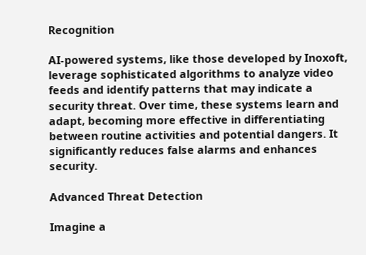Recognition

AI-powered systems, like those developed by Inoxoft, leverage sophisticated algorithms to analyze video feeds and identify patterns that may indicate a security threat. Over time, these systems learn and adapt, becoming more effective in differentiating between routine activities and potential dangers. It significantly reduces false alarms and enhances security.

Advanced Threat Detection

Imagine a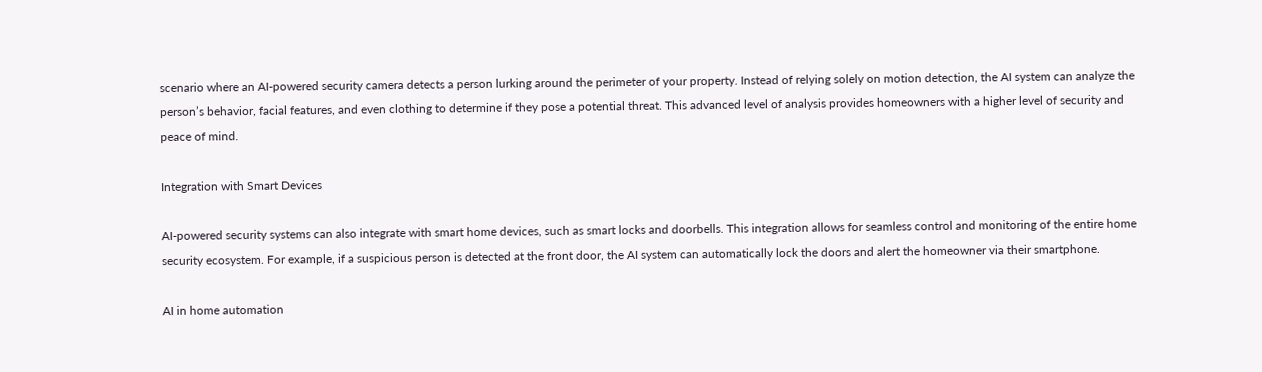scenario where an AI-powered security camera detects a person lurking around the perimeter of your property. Instead of relying solely on motion detection, the AI system can analyze the person’s behavior, facial features, and even clothing to determine if they pose a potential threat. This advanced level of analysis provides homeowners with a higher level of security and peace of mind.

Integration with Smart Devices

AI-powered security systems can also integrate with smart home devices, such as smart locks and doorbells. This integration allows for seamless control and monitoring of the entire home security ecosystem. For example, if a suspicious person is detected at the front door, the AI system can automatically lock the doors and alert the homeowner via their smartphone.

AI in home automation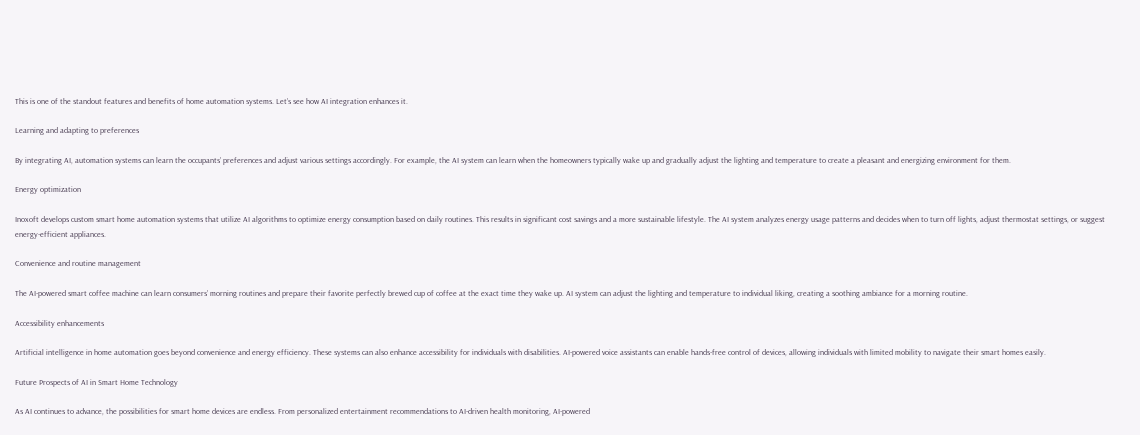This is one of the standout features and benefits of home automation systems. Let’s see how AI integration enhances it.

Learning and adapting to preferences

By integrating AI, automation systems can learn the occupants’ preferences and adjust various settings accordingly. For example, the AI system can learn when the homeowners typically wake up and gradually adjust the lighting and temperature to create a pleasant and energizing environment for them.

Energy optimization

Inoxoft develops custom smart home automation systems that utilize AI algorithms to optimize energy consumption based on daily routines. This results in significant cost savings and a more sustainable lifestyle. The AI system analyzes energy usage patterns and decides when to turn off lights, adjust thermostat settings, or suggest energy-efficient appliances.

Convenience and routine management

The AI-powered smart coffee machine can learn consumers’ morning routines and prepare their favorite perfectly brewed cup of coffee at the exact time they wake up. AI system can adjust the lighting and temperature to individual liking, creating a soothing ambiance for a morning routine.

Accessibility enhancements

Artificial intelligence in home automation goes beyond convenience and energy efficiency. These systems can also enhance accessibility for individuals with disabilities. AI-powered voice assistants can enable hands-free control of devices, allowing individuals with limited mobility to navigate their smart homes easily.

Future Prospects of AI in Smart Home Technology

As AI continues to advance, the possibilities for smart home devices are endless. From personalized entertainment recommendations to AI-driven health monitoring, AI-powered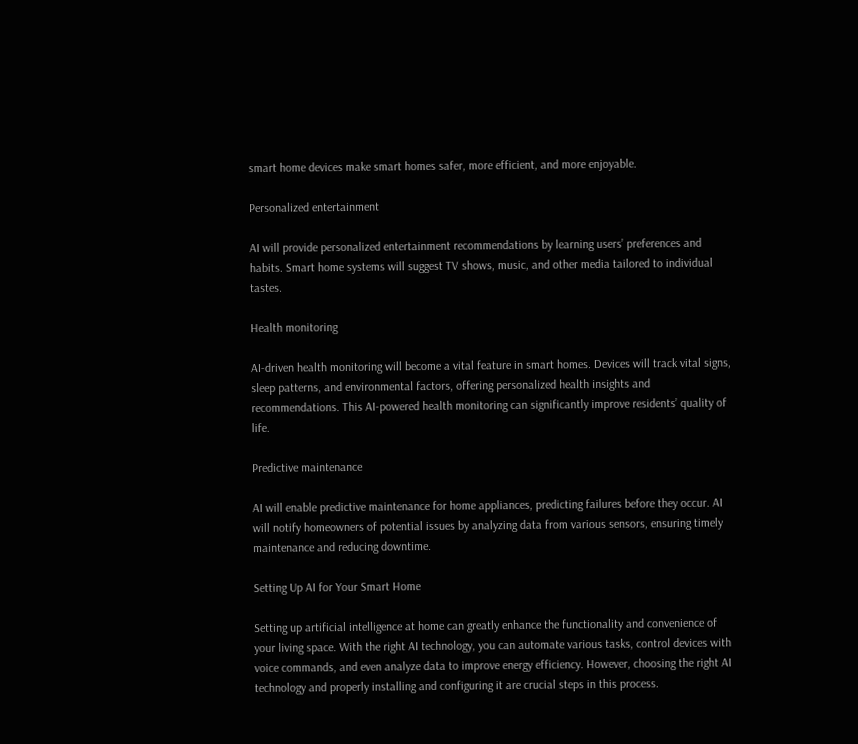smart home devices make smart homes safer, more efficient, and more enjoyable.

Personalized entertainment

AI will provide personalized entertainment recommendations by learning users’ preferences and habits. Smart home systems will suggest TV shows, music, and other media tailored to individual tastes.

Health monitoring

AI-driven health monitoring will become a vital feature in smart homes. Devices will track vital signs, sleep patterns, and environmental factors, offering personalized health insights and recommendations. This AI-powered health monitoring can significantly improve residents’ quality of life.

Predictive maintenance

AI will enable predictive maintenance for home appliances, predicting failures before they occur. AI will notify homeowners of potential issues by analyzing data from various sensors, ensuring timely maintenance and reducing downtime.

Setting Up AI for Your Smart Home

Setting up artificial intelligence at home can greatly enhance the functionality and convenience of your living space. With the right AI technology, you can automate various tasks, control devices with voice commands, and even analyze data to improve energy efficiency. However, choosing the right AI technology and properly installing and configuring it are crucial steps in this process.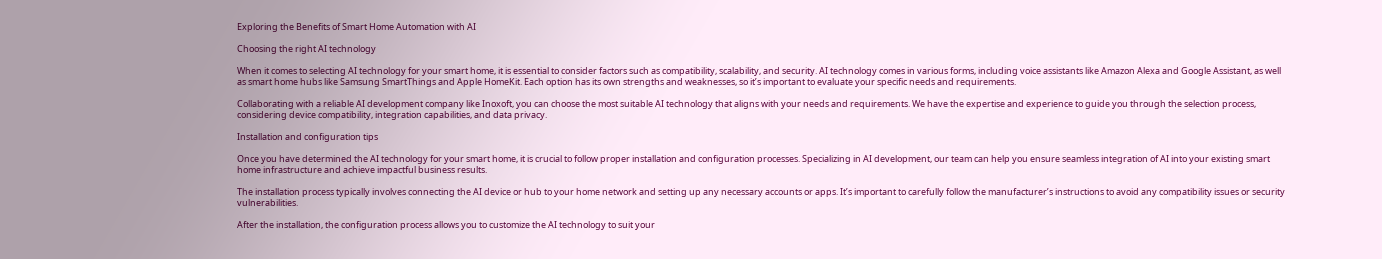Exploring the Benefits of Smart Home Automation with AI

Choosing the right AI technology

When it comes to selecting AI technology for your smart home, it is essential to consider factors such as compatibility, scalability, and security. AI technology comes in various forms, including voice assistants like Amazon Alexa and Google Assistant, as well as smart home hubs like Samsung SmartThings and Apple HomeKit. Each option has its own strengths and weaknesses, so it’s important to evaluate your specific needs and requirements.

Collaborating with a reliable AI development company like Inoxoft, you can choose the most suitable AI technology that aligns with your needs and requirements. We have the expertise and experience to guide you through the selection process, considering device compatibility, integration capabilities, and data privacy.

Installation and configuration tips

Once you have determined the AI technology for your smart home, it is crucial to follow proper installation and configuration processes. Specializing in AI development, our team can help you ensure seamless integration of AI into your existing smart home infrastructure and achieve impactful business results.

The installation process typically involves connecting the AI device or hub to your home network and setting up any necessary accounts or apps. It’s important to carefully follow the manufacturer’s instructions to avoid any compatibility issues or security vulnerabilities.

After the installation, the configuration process allows you to customize the AI technology to suit your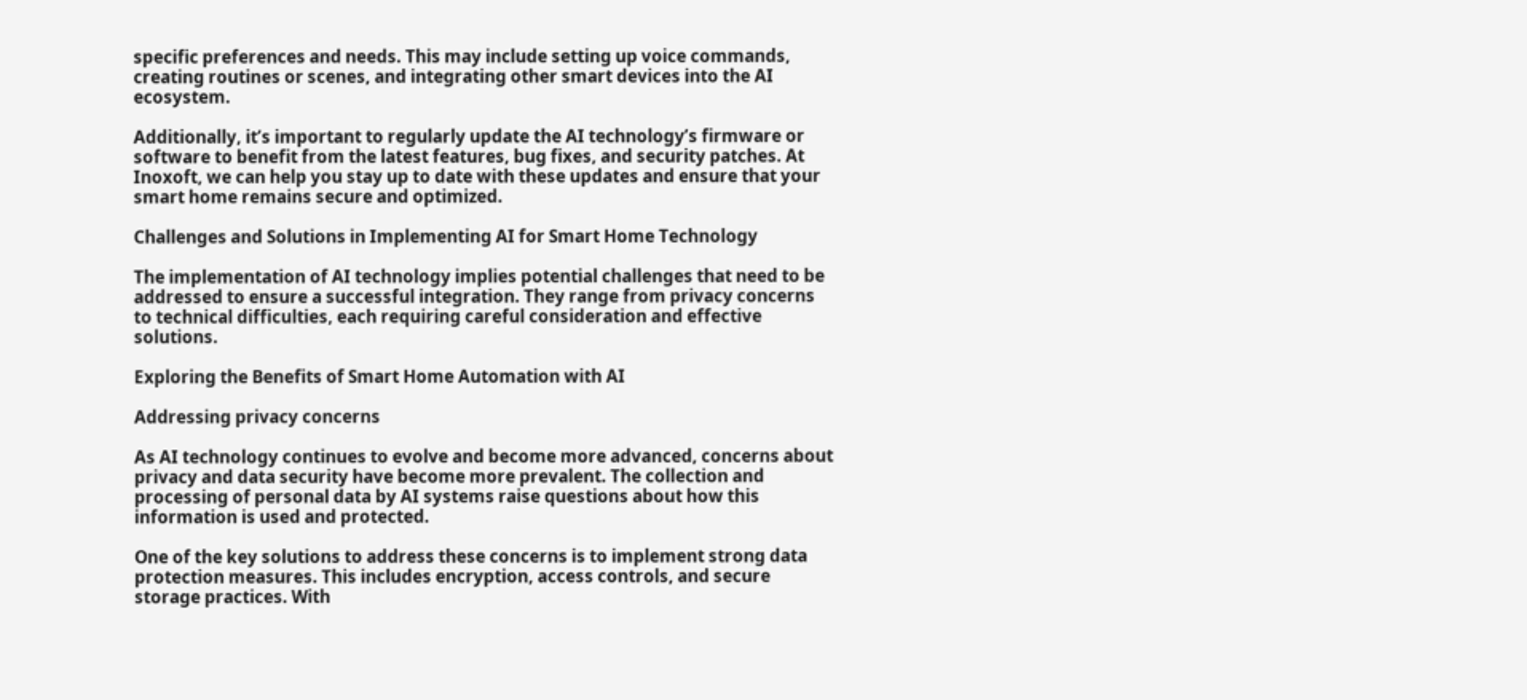specific preferences and needs. This may include setting up voice commands, creating routines or scenes, and integrating other smart devices into the AI ecosystem.

Additionally, it’s important to regularly update the AI technology’s firmware or software to benefit from the latest features, bug fixes, and security patches. At Inoxoft, we can help you stay up to date with these updates and ensure that your smart home remains secure and optimized.

Challenges and Solutions in Implementing AI for Smart Home Technology

The implementation of AI technology implies potential challenges that need to be addressed to ensure a successful integration. They range from privacy concerns to technical difficulties, each requiring careful consideration and effective solutions.

Exploring the Benefits of Smart Home Automation with AI

Addressing privacy concerns

As AI technology continues to evolve and become more advanced, concerns about privacy and data security have become more prevalent. The collection and processing of personal data by AI systems raise questions about how this information is used and protected.

One of the key solutions to address these concerns is to implement strong data protection measures. This includes encryption, access controls, and secure storage practices. With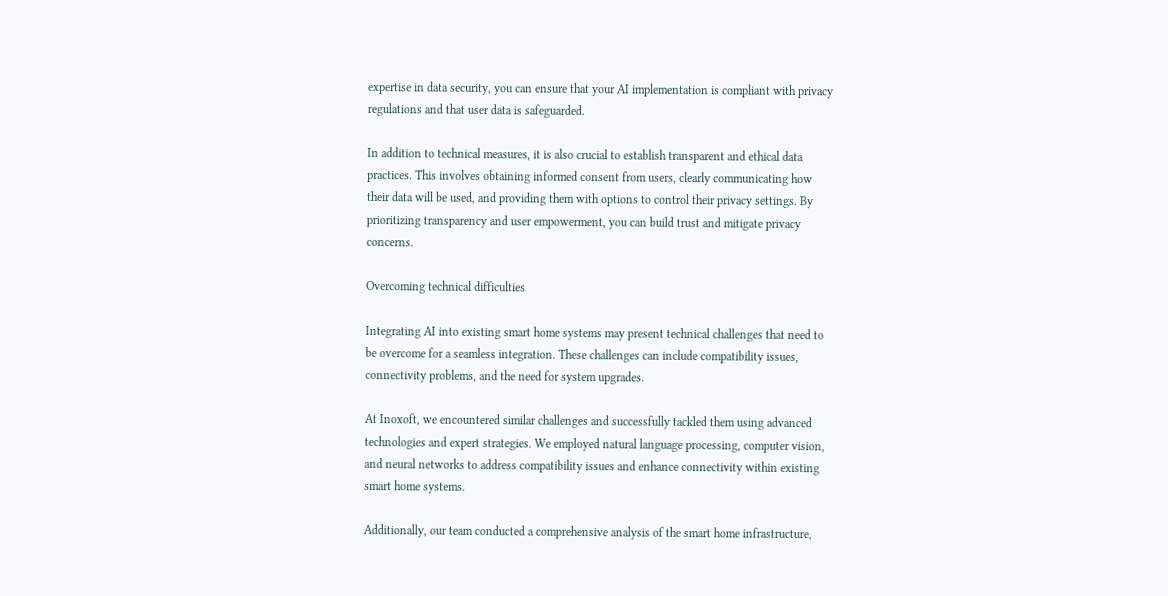expertise in data security, you can ensure that your AI implementation is compliant with privacy regulations and that user data is safeguarded.

In addition to technical measures, it is also crucial to establish transparent and ethical data practices. This involves obtaining informed consent from users, clearly communicating how their data will be used, and providing them with options to control their privacy settings. By prioritizing transparency and user empowerment, you can build trust and mitigate privacy concerns.

Overcoming technical difficulties

Integrating AI into existing smart home systems may present technical challenges that need to be overcome for a seamless integration. These challenges can include compatibility issues, connectivity problems, and the need for system upgrades.

At Inoxoft, we encountered similar challenges and successfully tackled them using advanced technologies and expert strategies. We employed natural language processing, computer vision, and neural networks to address compatibility issues and enhance connectivity within existing smart home systems.

Additionally, our team conducted a comprehensive analysis of the smart home infrastructure,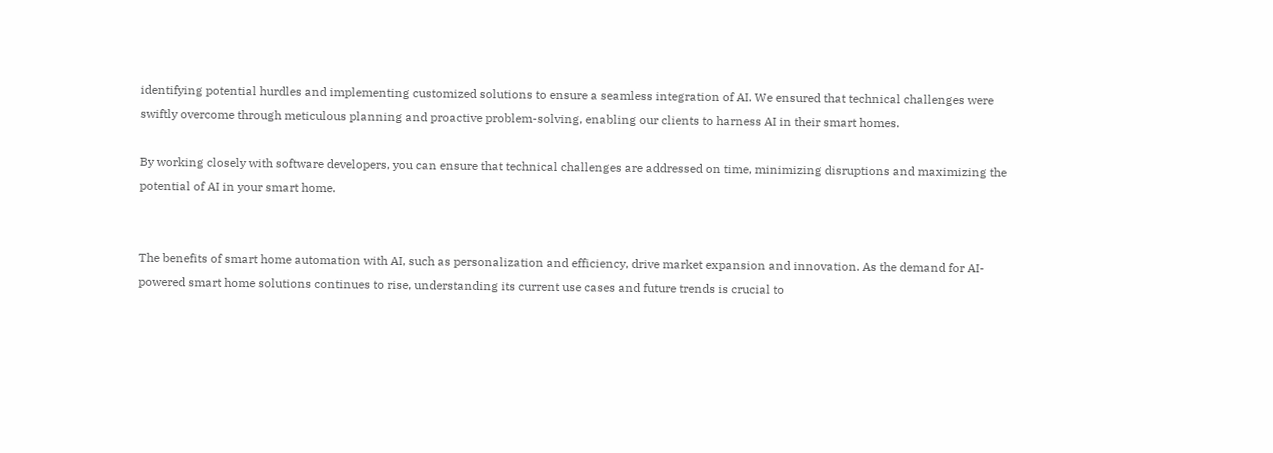identifying potential hurdles and implementing customized solutions to ensure a seamless integration of AI. We ensured that technical challenges were swiftly overcome through meticulous planning and proactive problem-solving, enabling our clients to harness AI in their smart homes.

By working closely with software developers, you can ensure that technical challenges are addressed on time, minimizing disruptions and maximizing the potential of AI in your smart home.


The benefits of smart home automation with AI, such as personalization and efficiency, drive market expansion and innovation. As the demand for AI-powered smart home solutions continues to rise, understanding its current use cases and future trends is crucial to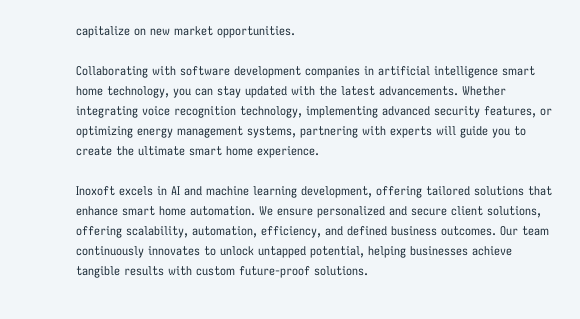capitalize on new market opportunities.

Collaborating with software development companies in artificial intelligence smart home technology, you can stay updated with the latest advancements. Whether integrating voice recognition technology, implementing advanced security features, or optimizing energy management systems, partnering with experts will guide you to create the ultimate smart home experience.

Inoxoft excels in AI and machine learning development, offering tailored solutions that enhance smart home automation. We ensure personalized and secure client solutions, offering scalability, automation, efficiency, and defined business outcomes. Our team continuously innovates to unlock untapped potential, helping businesses achieve tangible results with custom future-proof solutions.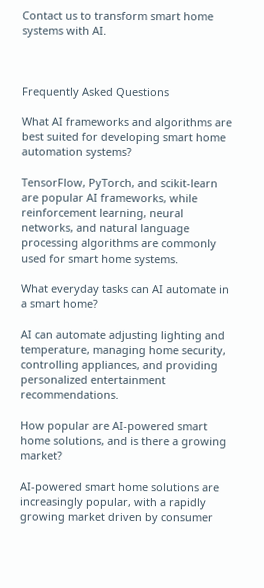Contact us to transform smart home systems with AI.



Frequently Asked Questions

What AI frameworks and algorithms are best suited for developing smart home automation systems?

TensorFlow, PyTorch, and scikit-learn are popular AI frameworks, while reinforcement learning, neural networks, and natural language processing algorithms are commonly used for smart home systems.

What everyday tasks can AI automate in a smart home?

AI can automate adjusting lighting and temperature, managing home security, controlling appliances, and providing personalized entertainment recommendations.

How popular are AI-powered smart home solutions, and is there a growing market?

AI-powered smart home solutions are increasingly popular, with a rapidly growing market driven by consumer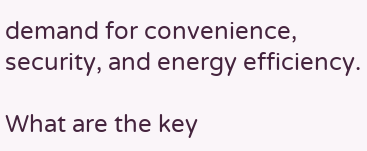demand for convenience, security, and energy efficiency.

What are the key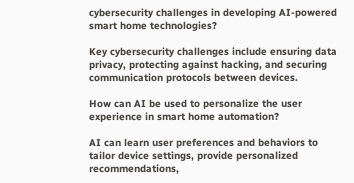cybersecurity challenges in developing AI-powered smart home technologies?

Key cybersecurity challenges include ensuring data privacy, protecting against hacking, and securing communication protocols between devices.

How can AI be used to personalize the user experience in smart home automation?

AI can learn user preferences and behaviors to tailor device settings, provide personalized recommendations,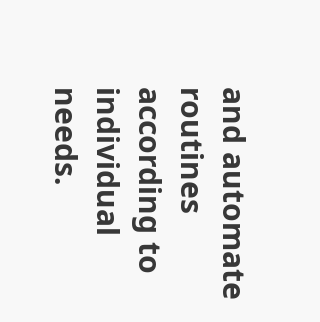and automate routines according to individual needs.